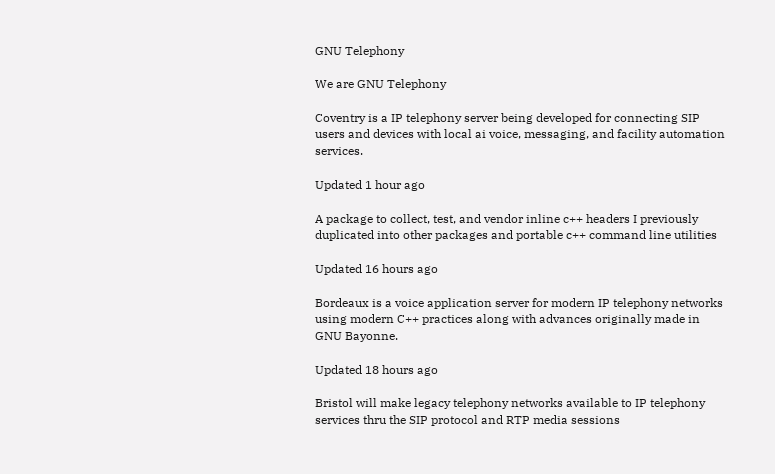GNU Telephony

We are GNU Telephony

Coventry is a IP telephony server being developed for connecting SIP users and devices with local ai voice, messaging, and facility automation services.

Updated 1 hour ago

A package to collect, test, and vendor inline c++ headers I previously duplicated into other packages and portable c++ command line utilities

Updated 16 hours ago

Bordeaux is a voice application server for modern IP telephony networks using modern C++ practices along with advances originally made in GNU Bayonne.

Updated 18 hours ago

Bristol will make legacy telephony networks available to IP telephony services thru the SIP protocol and RTP media sessions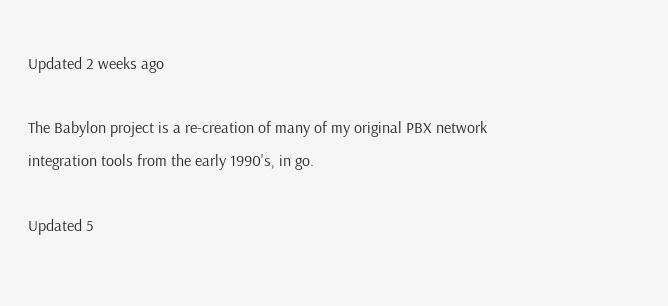Updated 2 weeks ago

The Babylon project is a re-creation of many of my original PBX network integration tools from the early 1990's, in go.

Updated 5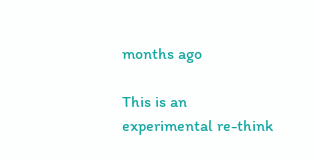months ago

This is an experimental re-think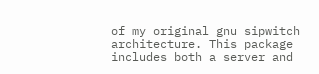of my original gnu sipwitch architecture. This package includes both a server and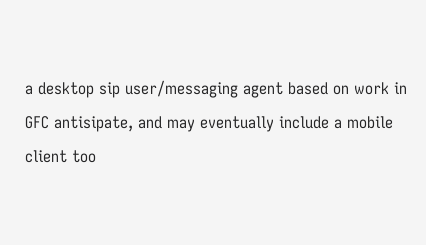a desktop sip user/messaging agent based on work in GFC antisipate, and may eventually include a mobile client too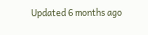Updated 6 months ago